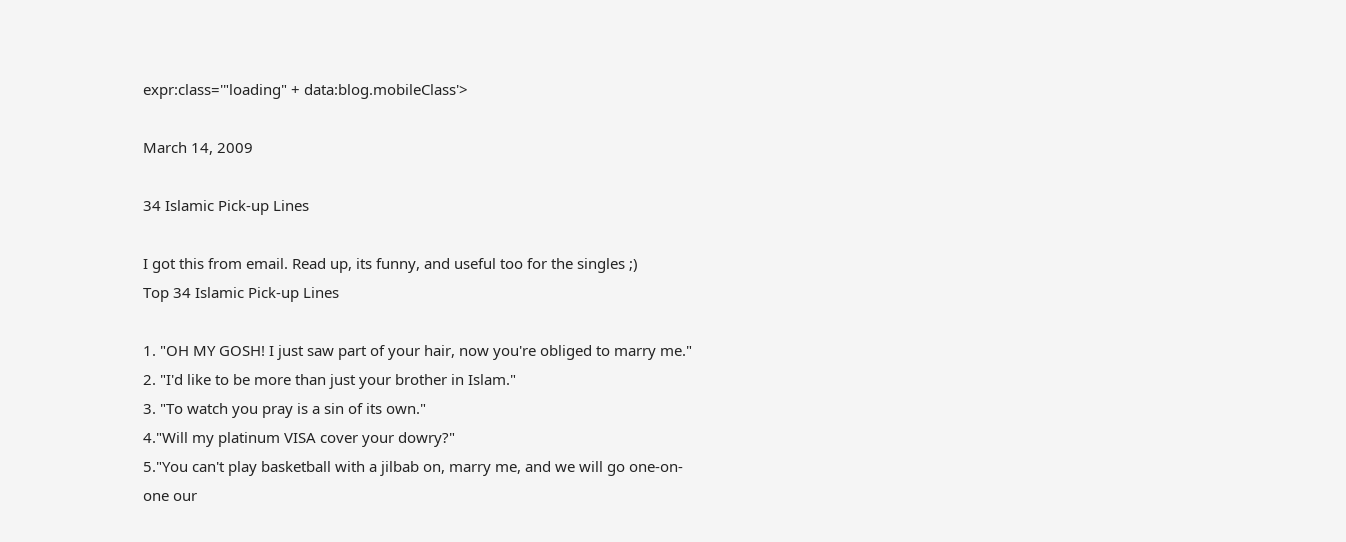expr:class='"loading" + data:blog.mobileClass'>

March 14, 2009

34 Islamic Pick-up Lines

I got this from email. Read up, its funny, and useful too for the singles ;)
Top 34 Islamic Pick-up Lines

1. "OH MY GOSH! I just saw part of your hair, now you're obliged to marry me."
2. "I'd like to be more than just your brother in Islam."
3. "To watch you pray is a sin of its own."
4."Will my platinum VISA cover your dowry?"
5."You can't play basketball with a jilbab on, marry me, and we will go one-on-one our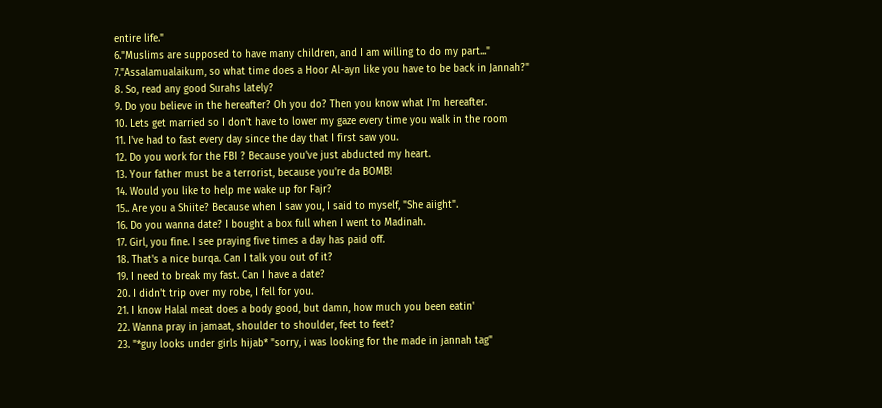entire life."
6."Muslims are supposed to have many children, and I am willing to do my part..."
7."Assalamualaikum, so what time does a Hoor Al-ayn like you have to be back in Jannah?"
8. So, read any good Surahs lately?
9. Do you believe in the hereafter? Oh you do? Then you know what I'm hereafter.
10. Lets get married so I don't have to lower my gaze every time you walk in the room
11. I've had to fast every day since the day that I first saw you.
12. Do you work for the FBI ? Because you've just abducted my heart.
13. Your father must be a terrorist, because you're da BOMB!
14. Would you like to help me wake up for Fajr?
15.. Are you a Shiite? Because when I saw you, I said to myself, "She aiight".
16. Do you wanna date? I bought a box full when I went to Madinah.
17. Girl, you fine. I see praying five times a day has paid off.
18. That's a nice burqa. Can I talk you out of it?
19. I need to break my fast. Can I have a date?
20. I didn't trip over my robe, I fell for you.
21. I know Halal meat does a body good, but damn, how much you been eatin'
22. Wanna pray in jamaat, shoulder to shoulder, feet to feet?
23. "*guy looks under girls hijab* "sorry, i was looking for the made in jannah tag"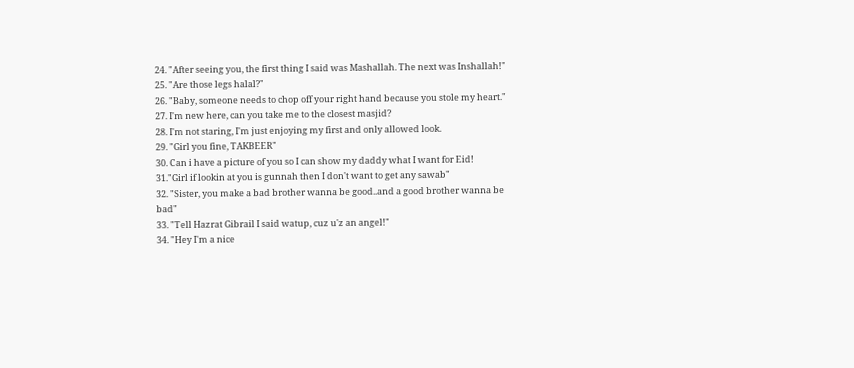24. "After seeing you, the first thing I said was Mashallah. The next was Inshallah!"
25. "Are those legs halal?"
26. "Baby, someone needs to chop off your right hand because you stole my heart."
27. I'm new here, can you take me to the closest masjid?
28. I'm not staring, I'm just enjoying my first and only allowed look.
29. "Girl you fine, TAKBEER"
30. Can i have a picture of you so I can show my daddy what I want for Eid!
31."Girl if lookin at you is gunnah then I don't want to get any sawab"
32. "Sister, you make a bad brother wanna be good..and a good brother wanna be bad"
33. "Tell Hazrat Gibrail I said watup, cuz u'z an angel!"
34. "Hey I'm a nice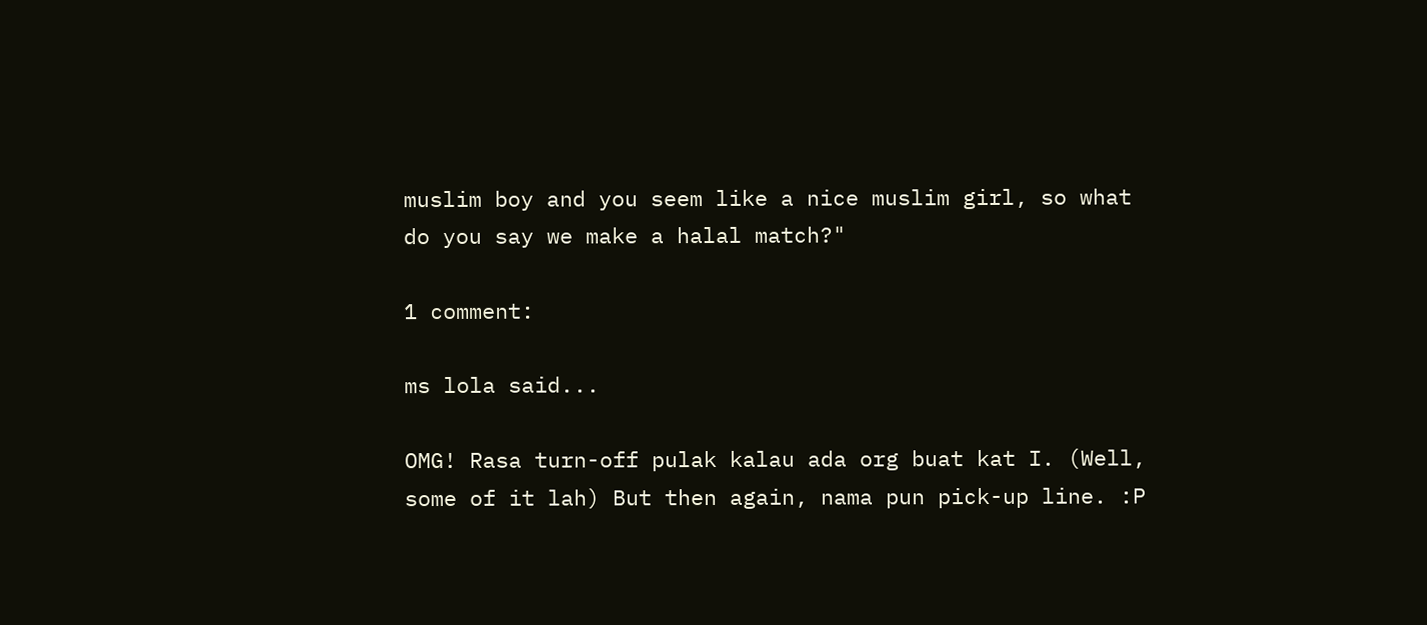muslim boy and you seem like a nice muslim girl, so what do you say we make a halal match?"

1 comment:

ms lola said...

OMG! Rasa turn-off pulak kalau ada org buat kat I. (Well, some of it lah) But then again, nama pun pick-up line. :P